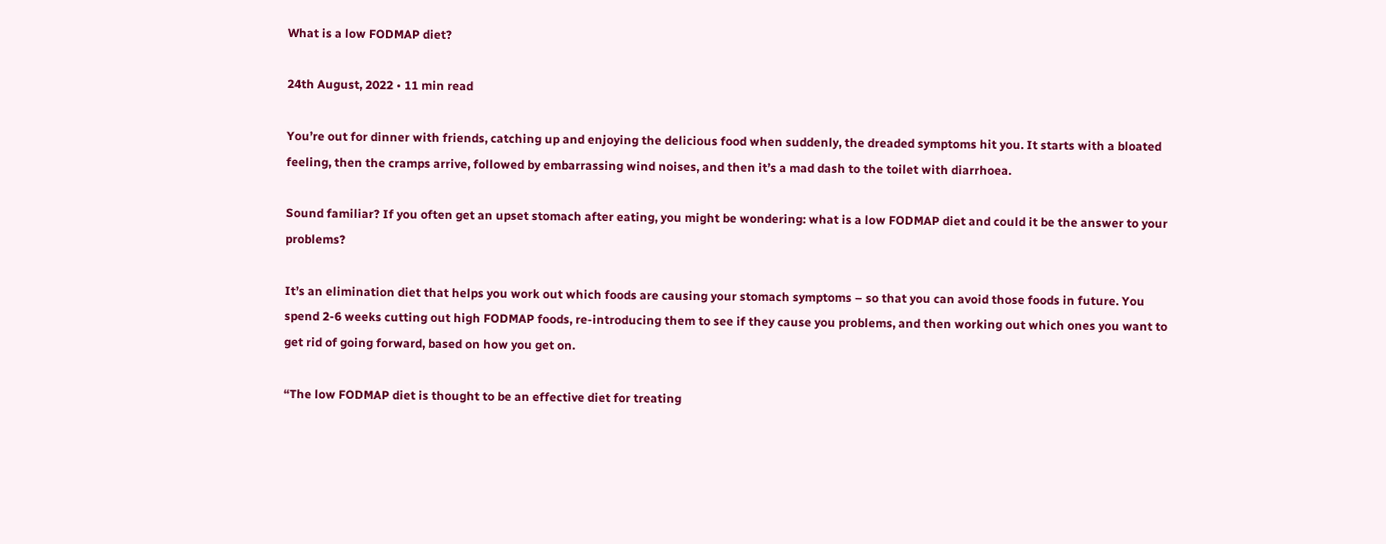What is a low FODMAP diet?

24th August, 2022 • 11 min read

You’re out for dinner with friends, catching up and enjoying the delicious food when suddenly, the dreaded symptoms hit you. It starts with a bloated feeling, then the cramps arrive, followed by embarrassing wind noises, and then it’s a mad dash to the toilet with diarrhoea.

Sound familiar? If you often get an upset stomach after eating, you might be wondering: what is a low FODMAP diet and could it be the answer to your problems?

It’s an elimination diet that helps you work out which foods are causing your stomach symptoms – so that you can avoid those foods in future. You spend 2-6 weeks cutting out high FODMAP foods, re-introducing them to see if they cause you problems, and then working out which ones you want to get rid of going forward, based on how you get on.

“The low FODMAP diet is thought to be an effective diet for treating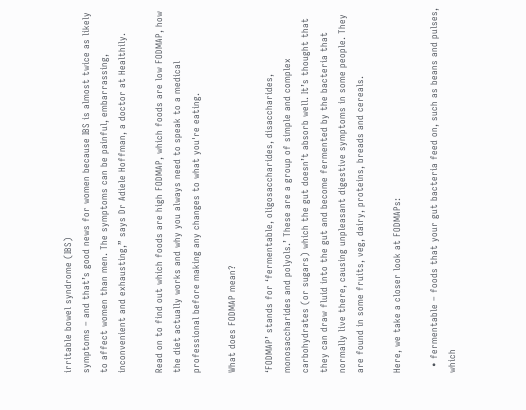irritable bowel syndrome (IBS)
symptoms – and that’s good news for women because IBS is almost twice as likely to affect women than men. The symptoms can be painful, embarrassing, inconvenient and exhausting,” says Dr Adiele Hoffman, a doctor at Healthily.

Read on to find out which foods are high FODMAP, which foods are low FODMAP, how the diet actually works and why you always need to speak to a medical professional before making any changes to what you're eating.

What does FODMAP mean?

‘FODMAP’ stands for ‘fermentable, oligosaccharides, disaccharides, monosaccharides and polyols.’ These are a group of simple and complex carbohydrates (or sugars) which the gut doesn’t absorb well. It’s thought that they can draw fluid into the gut and become fermented by the bacteria that normally live there, causing unpleasant digestive symptoms in some people. They are found in some fruits, veg, dairy, proteins, breads and cereals.

Here, we take a closer look at FODMAPs:

  • fermentable – foods that your gut bacteria feed on, such as beans and pulses, which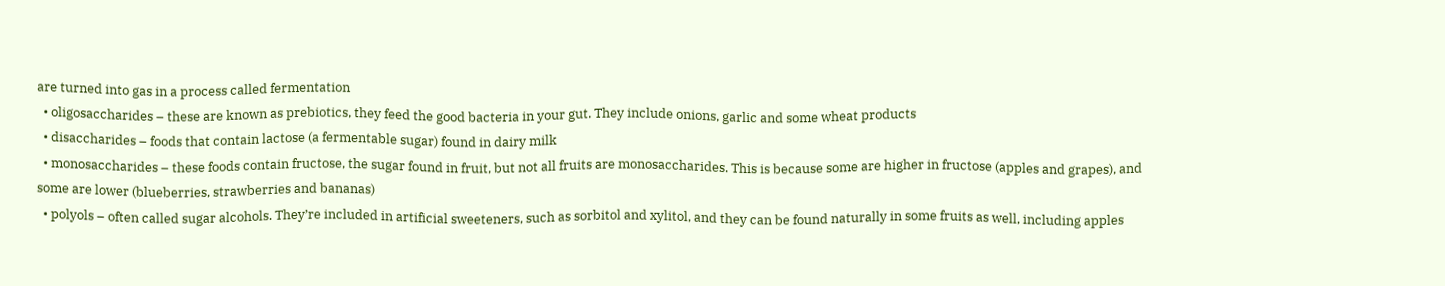are turned into gas in a process called fermentation
  • oligosaccharides – these are known as prebiotics, they feed the good bacteria in your gut. They include onions, garlic and some wheat products
  • disaccharides – foods that contain lactose (a fermentable sugar) found in dairy milk
  • monosaccharides – these foods contain fructose, the sugar found in fruit, but not all fruits are monosaccharides. This is because some are higher in fructose (apples and grapes), and some are lower (blueberries, strawberries and bananas)
  • polyols – often called sugar alcohols. They’re included in artificial sweeteners, such as sorbitol and xylitol, and they can be found naturally in some fruits as well, including apples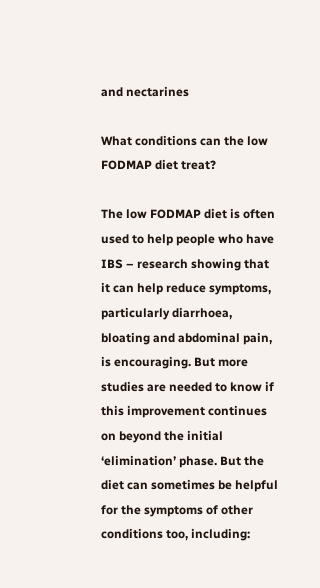and nectarines

What conditions can the low FODMAP diet treat?

The low FODMAP diet is often used to help people who have IBS – research showing that it can help reduce symptoms, particularly diarrhoea, bloating and abdominal pain, is encouraging. But more studies are needed to know if this improvement continues on beyond the initial ‘elimination’ phase. But the diet can sometimes be helpful for the symptoms of other conditions too, including: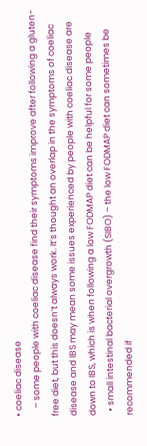• coeliac disease
    – some people with coeliac disease find their symptoms improve after following a gluten-free diet, but this doesn’t always work. It’s thought an overlap in the symptoms of coeliac disease and IBS may mean some issues experienced by people with coeliac disease are down to IBS, which is when following a low FODMAP diet can be helpful for some people
  • small intestinal bacterial overgrowth (SIBO) – the low FODMAP diet can sometimes be recommended if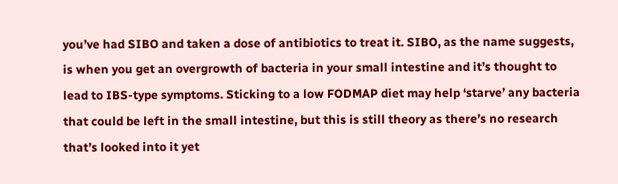you’ve had SIBO and taken a dose of antibiotics to treat it. SIBO, as the name suggests, is when you get an overgrowth of bacteria in your small intestine and it’s thought to lead to IBS-type symptoms. Sticking to a low FODMAP diet may help ‘starve’ any bacteria that could be left in the small intestine, but this is still theory as there’s no research that’s looked into it yet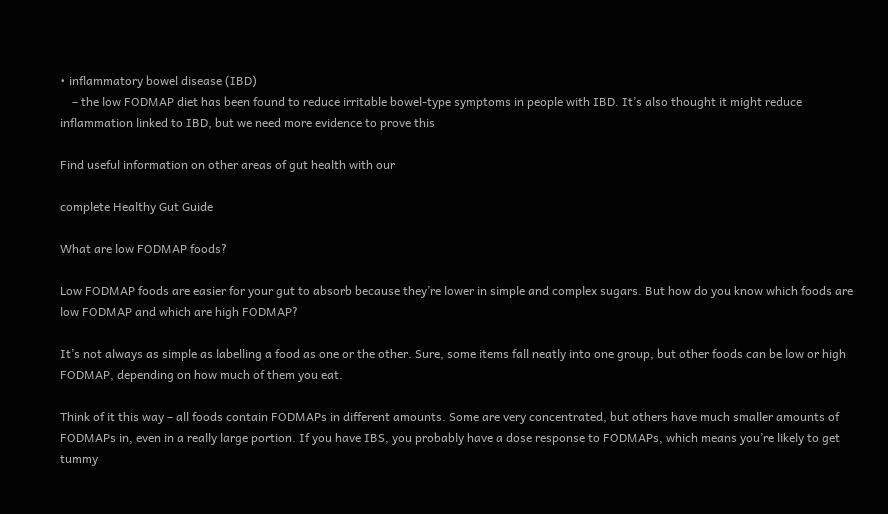• inflammatory bowel disease (IBD)
    – the low FODMAP diet has been found to reduce irritable bowel-type symptoms in people with IBD. It’s also thought it might reduce inflammation linked to IBD, but we need more evidence to prove this

Find useful information on other areas of gut health with our

complete Healthy Gut Guide

What are low FODMAP foods?

Low FODMAP foods are easier for your gut to absorb because they’re lower in simple and complex sugars. But how do you know which foods are low FODMAP and which are high FODMAP?

It’s not always as simple as labelling a food as one or the other. Sure, some items fall neatly into one group, but other foods can be low or high FODMAP, depending on how much of them you eat.

Think of it this way – all foods contain FODMAPs in different amounts. Some are very concentrated, but others have much smaller amounts of FODMAPs in, even in a really large portion. If you have IBS, you probably have a dose response to FODMAPs, which means you’re likely to get tummy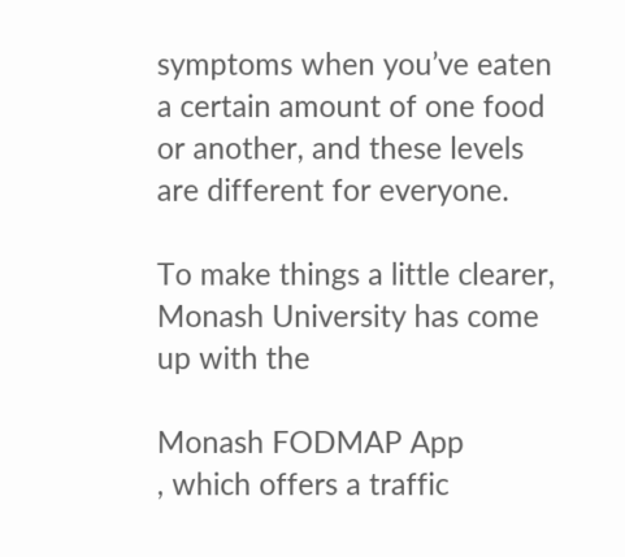symptoms when you’ve eaten a certain amount of one food or another, and these levels are different for everyone.

To make things a little clearer, Monash University has come up with the

Monash FODMAP App
, which offers a traffic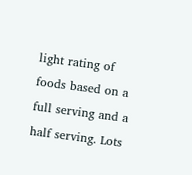light rating of foods based on a full serving and a half serving. Lots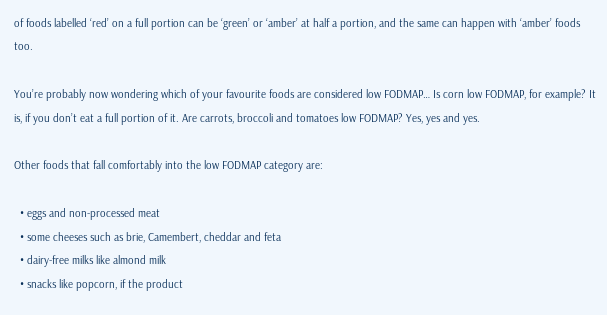of foods labelled ‘red’ on a full portion can be ‘green’ or ‘amber’ at half a portion, and the same can happen with ‘amber’ foods too.

You’re probably now wondering which of your favourite foods are considered low FODMAP… Is corn low FODMAP, for example? It is, if you don’t eat a full portion of it. Are carrots, broccoli and tomatoes low FODMAP? Yes, yes and yes.

Other foods that fall comfortably into the low FODMAP category are:

  • eggs and non-processed meat
  • some cheeses such as brie, Camembert, cheddar and feta
  • dairy-free milks like almond milk
  • snacks like popcorn, if the product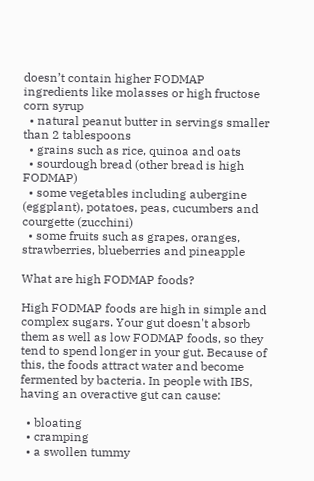doesn’t contain higher FODMAP ingredients like molasses or high fructose corn syrup
  • natural peanut butter in servings smaller than 2 tablespoons
  • grains such as rice, quinoa and oats
  • sourdough bread (other bread is high FODMAP)
  • some vegetables including aubergine (eggplant), potatoes, peas, cucumbers and courgette (zucchini)
  • some fruits such as grapes, oranges, strawberries, blueberries and pineapple

What are high FODMAP foods?

High FODMAP foods are high in simple and complex sugars. Your gut doesn't absorb them as well as low FODMAP foods, so they tend to spend longer in your gut. Because of this, the foods attract water and become fermented by bacteria. In people with IBS, having an overactive gut can cause:

  • bloating
  • cramping
  • a swollen tummy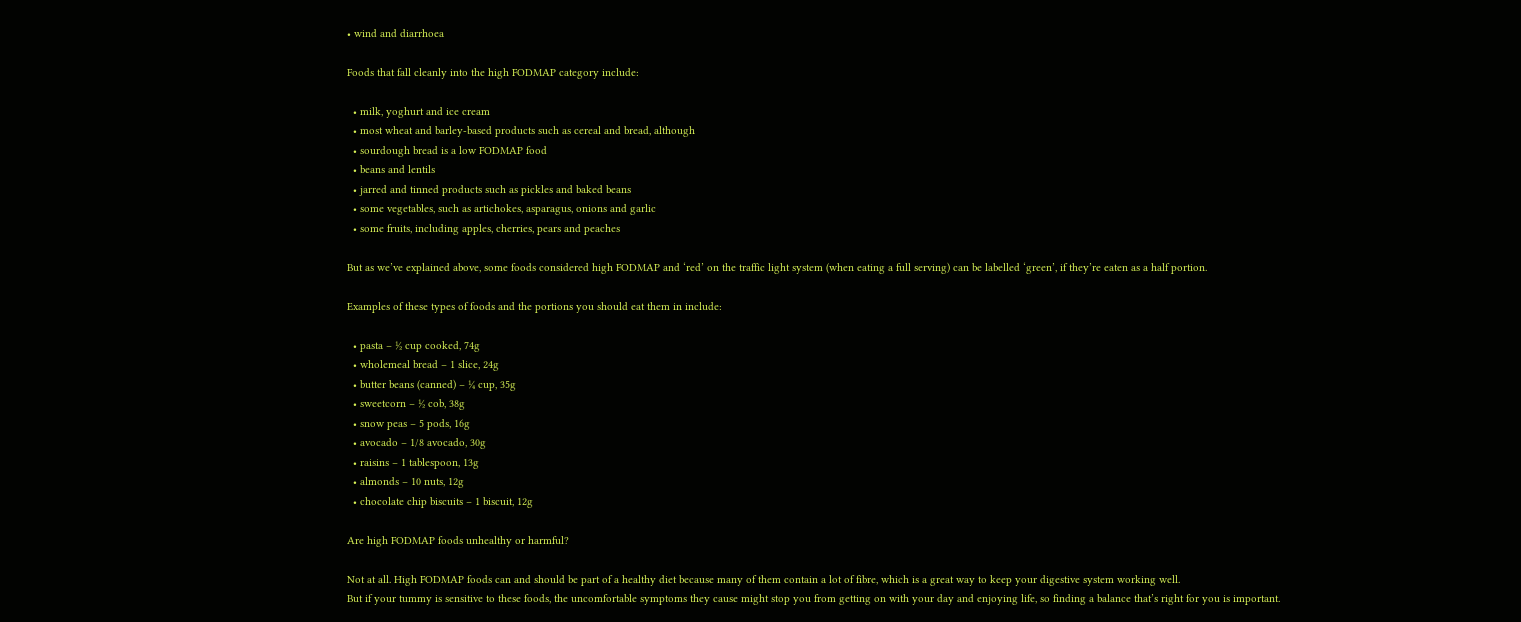• wind and diarrhoea

Foods that fall cleanly into the high FODMAP category include:

  • milk, yoghurt and ice cream
  • most wheat and barley-based products such as cereal and bread, although
  • sourdough bread is a low FODMAP food
  • beans and lentils
  • jarred and tinned products such as pickles and baked beans
  • some vegetables, such as artichokes, asparagus, onions and garlic
  • some fruits, including apples, cherries, pears and peaches

But as we’ve explained above, some foods considered high FODMAP and ‘red’ on the traffic light system (when eating a full serving) can be labelled ‘green’, if they’re eaten as a half portion.

Examples of these types of foods and the portions you should eat them in include:

  • pasta – ½ cup cooked, 74g
  • wholemeal bread – 1 slice, 24g
  • butter beans (canned) – ¼ cup, 35g
  • sweetcorn – ½ cob, 38g
  • snow peas – 5 pods, 16g
  • avocado – 1/8 avocado, 30g
  • raisins – 1 tablespoon, 13g
  • almonds – 10 nuts, 12g
  • chocolate chip biscuits – 1 biscuit, 12g

Are high FODMAP foods unhealthy or harmful?

Not at all. High FODMAP foods can and should be part of a healthy diet because many of them contain a lot of fibre, which is a great way to keep your digestive system working well.
But if your tummy is sensitive to these foods, the uncomfortable symptoms they cause might stop you from getting on with your day and enjoying life, so finding a balance that’s right for you is important.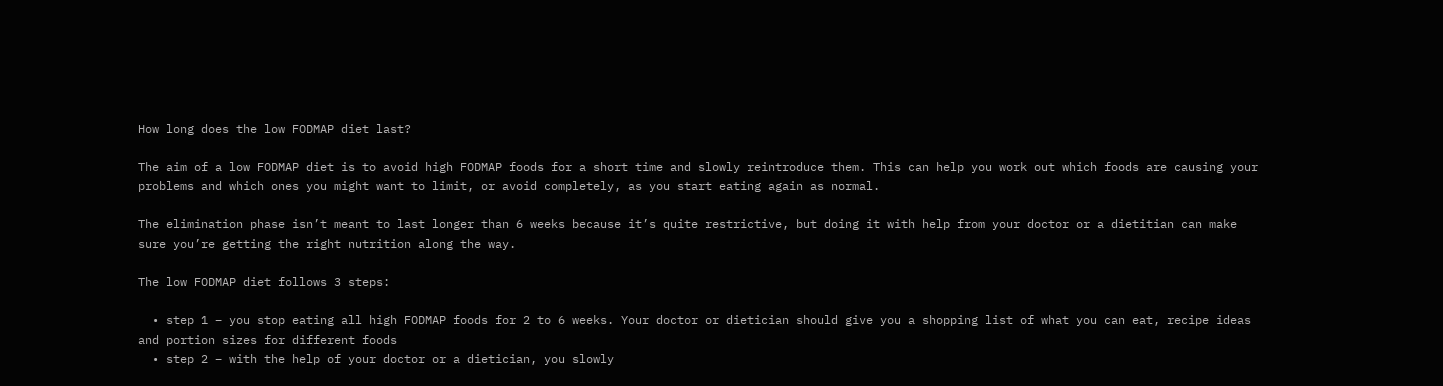How long does the low FODMAP diet last?

The aim of a low FODMAP diet is to avoid high FODMAP foods for a short time and slowly reintroduce them. This can help you work out which foods are causing your problems and which ones you might want to limit, or avoid completely, as you start eating again as normal.

The elimination phase isn’t meant to last longer than 6 weeks because it’s quite restrictive, but doing it with help from your doctor or a dietitian can make sure you’re getting the right nutrition along the way.

The low FODMAP diet follows 3 steps:

  • step 1 – you stop eating all high FODMAP foods for 2 to 6 weeks. Your doctor or dietician should give you a shopping list of what you can eat, recipe ideas and portion sizes for different foods
  • step 2 – with the help of your doctor or a dietician, you slowly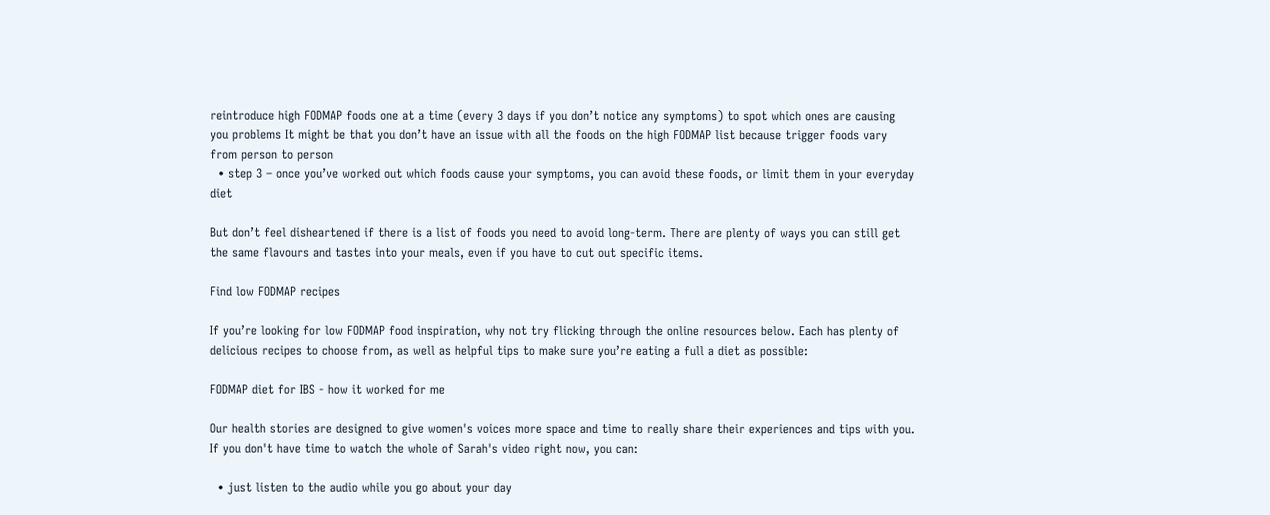reintroduce high FODMAP foods one at a time (every 3 days if you don’t notice any symptoms) to spot which ones are causing you problems It might be that you don’t have an issue with all the foods on the high FODMAP list because trigger foods vary from person to person
  • step 3 – once you’ve worked out which foods cause your symptoms, you can avoid these foods, or limit them in your everyday diet

But don’t feel disheartened if there is a list of foods you need to avoid long-term. There are plenty of ways you can still get the same flavours and tastes into your meals, even if you have to cut out specific items.

Find low FODMAP recipes

If you’re looking for low FODMAP food inspiration, why not try flicking through the online resources below. Each has plenty of delicious recipes to choose from, as well as helpful tips to make sure you’re eating a full a diet as possible:

FODMAP diet for IBS - how it worked for me

Our health stories are designed to give women's voices more space and time to really share their experiences and tips with you. If you don't have time to watch the whole of Sarah's video right now, you can:

  • just listen to the audio while you go about your day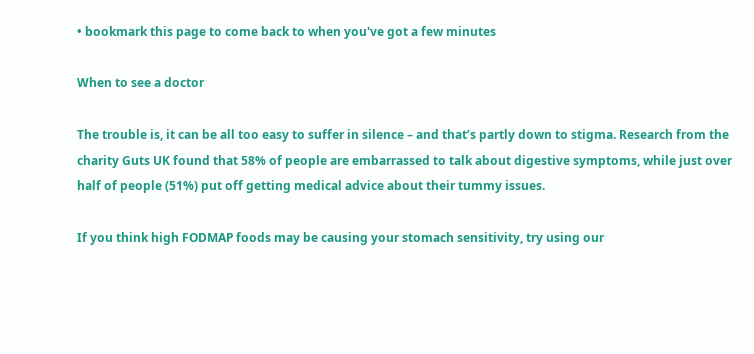• bookmark this page to come back to when you've got a few minutes

When to see a doctor

The trouble is, it can be all too easy to suffer in silence – and that’s partly down to stigma. Research from the charity Guts UK found that 58% of people are embarrassed to talk about digestive symptoms, while just over half of people (51%) put off getting medical advice about their tummy issues.

If you think high FODMAP foods may be causing your stomach sensitivity, try using our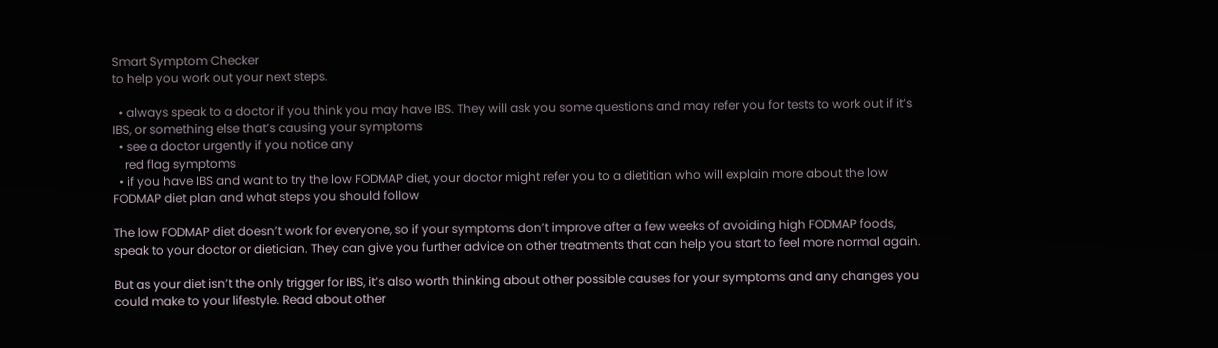Smart Symptom Checker
to help you work out your next steps.

  • always speak to a doctor if you think you may have IBS. They will ask you some questions and may refer you for tests to work out if it’s IBS, or something else that’s causing your symptoms
  • see a doctor urgently if you notice any
    red flag symptoms
  • if you have IBS and want to try the low FODMAP diet, your doctor might refer you to a dietitian who will explain more about the low FODMAP diet plan and what steps you should follow

The low FODMAP diet doesn’t work for everyone, so if your symptoms don’t improve after a few weeks of avoiding high FODMAP foods, speak to your doctor or dietician. They can give you further advice on other treatments that can help you start to feel more normal again.

But as your diet isn’t the only trigger for IBS, it’s also worth thinking about other possible causes for your symptoms and any changes you could make to your lifestyle. Read about other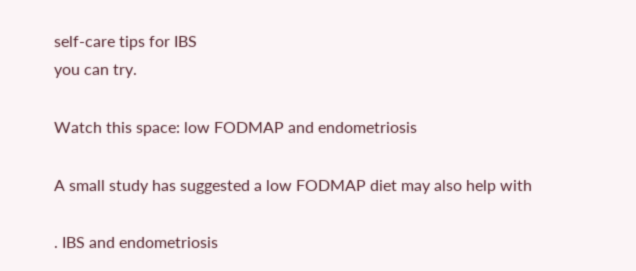self-care tips for IBS
you can try.

Watch this space: low FODMAP and endometriosis

A small study has suggested a low FODMAP diet may also help with

. IBS and endometriosis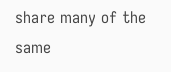share many of the same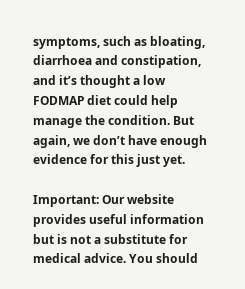symptoms, such as bloating, diarrhoea and constipation, and it’s thought a low FODMAP diet could help manage the condition. But again, we don’t have enough evidence for this just yet.

Important: Our website provides useful information but is not a substitute for medical advice. You should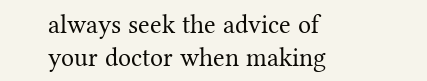always seek the advice of your doctor when making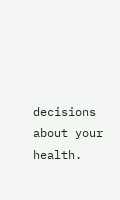decisions about your health.